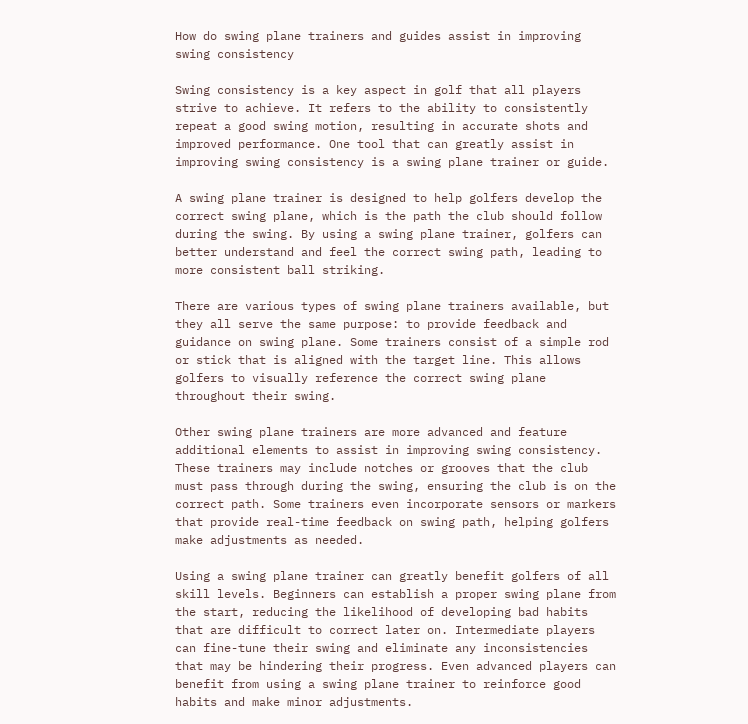How do swing plane trainers and guides assist in improving swing consistency

Swing consistency is a key aspect in golf that all players strive to achieve. It refers to the ability to consistently repeat a good swing motion, resulting in accurate shots and improved performance. One tool that can greatly assist in improving swing consistency is a swing plane trainer or guide.

A swing plane trainer is designed to help golfers develop the correct swing plane, which is the path the club should follow during the swing. By using a swing plane trainer, golfers can better understand and feel the correct swing path, leading to more consistent ball striking.

There are various types of swing plane trainers available, but they all serve the same purpose: to provide feedback and guidance on swing plane. Some trainers consist of a simple rod or stick that is aligned with the target line. This allows golfers to visually reference the correct swing plane throughout their swing.

Other swing plane trainers are more advanced and feature additional elements to assist in improving swing consistency. These trainers may include notches or grooves that the club must pass through during the swing, ensuring the club is on the correct path. Some trainers even incorporate sensors or markers that provide real-time feedback on swing path, helping golfers make adjustments as needed.

Using a swing plane trainer can greatly benefit golfers of all skill levels. Beginners can establish a proper swing plane from the start, reducing the likelihood of developing bad habits that are difficult to correct later on. Intermediate players can fine-tune their swing and eliminate any inconsistencies that may be hindering their progress. Even advanced players can benefit from using a swing plane trainer to reinforce good habits and make minor adjustments.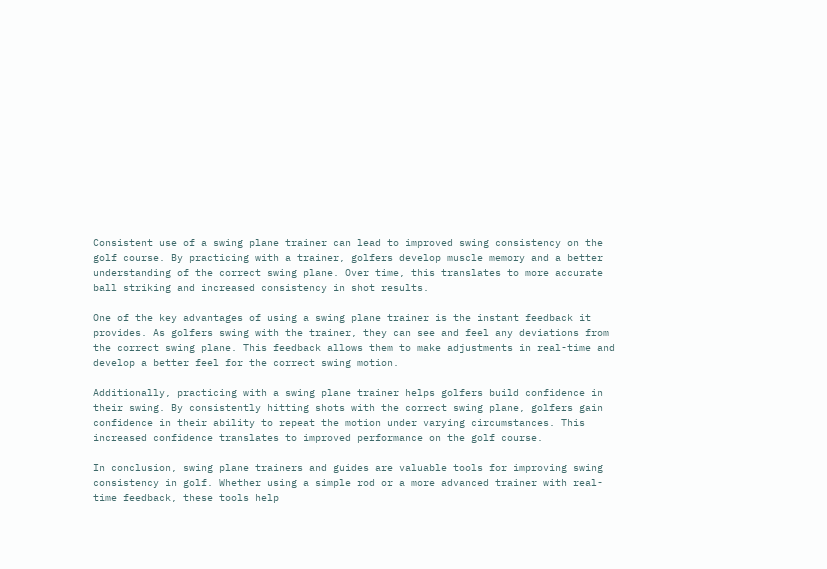Consistent use of a swing plane trainer can lead to improved swing consistency on the golf course. By practicing with a trainer, golfers develop muscle memory and a better understanding of the correct swing plane. Over time, this translates to more accurate ball striking and increased consistency in shot results.

One of the key advantages of using a swing plane trainer is the instant feedback it provides. As golfers swing with the trainer, they can see and feel any deviations from the correct swing plane. This feedback allows them to make adjustments in real-time and develop a better feel for the correct swing motion.

Additionally, practicing with a swing plane trainer helps golfers build confidence in their swing. By consistently hitting shots with the correct swing plane, golfers gain confidence in their ability to repeat the motion under varying circumstances. This increased confidence translates to improved performance on the golf course.

In conclusion, swing plane trainers and guides are valuable tools for improving swing consistency in golf. Whether using a simple rod or a more advanced trainer with real-time feedback, these tools help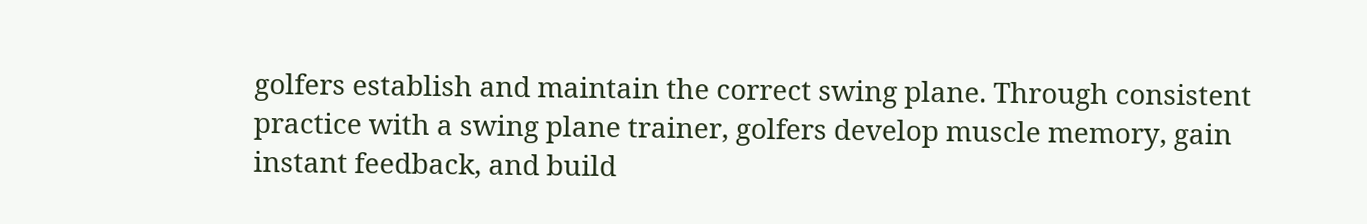golfers establish and maintain the correct swing plane. Through consistent practice with a swing plane trainer, golfers develop muscle memory, gain instant feedback, and build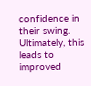confidence in their swing. Ultimately, this leads to improved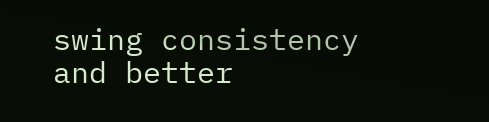swing consistency and better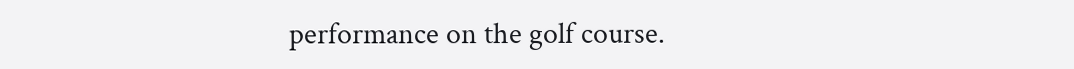performance on the golf course.